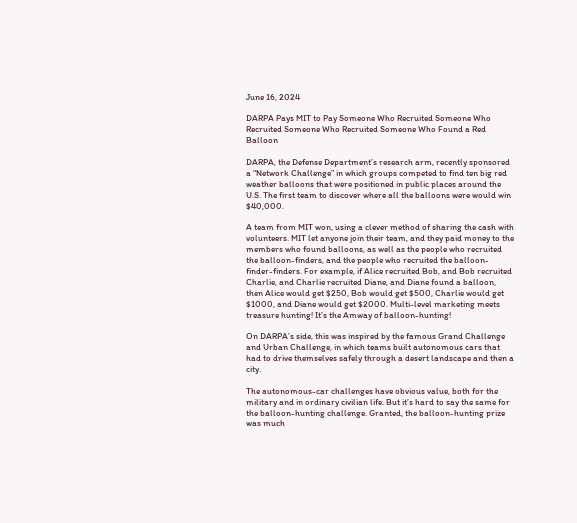June 16, 2024

DARPA Pays MIT to Pay Someone Who Recruited Someone Who Recruited Someone Who Recruited Someone Who Found a Red Balloon

DARPA, the Defense Department’s research arm, recently sponsored a “Network Challenge” in which groups competed to find ten big red weather balloons that were positioned in public places around the U.S. The first team to discover where all the balloons were would win $40,000.

A team from MIT won, using a clever method of sharing the cash with volunteers. MIT let anyone join their team, and they paid money to the members who found balloons, as well as the people who recruited the balloon-finders, and the people who recruited the balloon-finder-finders. For example, if Alice recruited Bob, and Bob recruited Charlie, and Charlie recruited Diane, and Diane found a balloon, then Alice would get $250, Bob would get $500, Charlie would get $1000, and Diane would get $2000. Multi-level marketing meets treasure hunting! It’s the Amway of balloon-hunting!

On DARPA’s side, this was inspired by the famous Grand Challenge and Urban Challenge, in which teams built autonomous cars that had to drive themselves safely through a desert landscape and then a city.

The autonomous-car challenges have obvious value, both for the military and in ordinary civilian life. But it’s hard to say the same for the balloon-hunting challenge. Granted, the balloon-hunting prize was much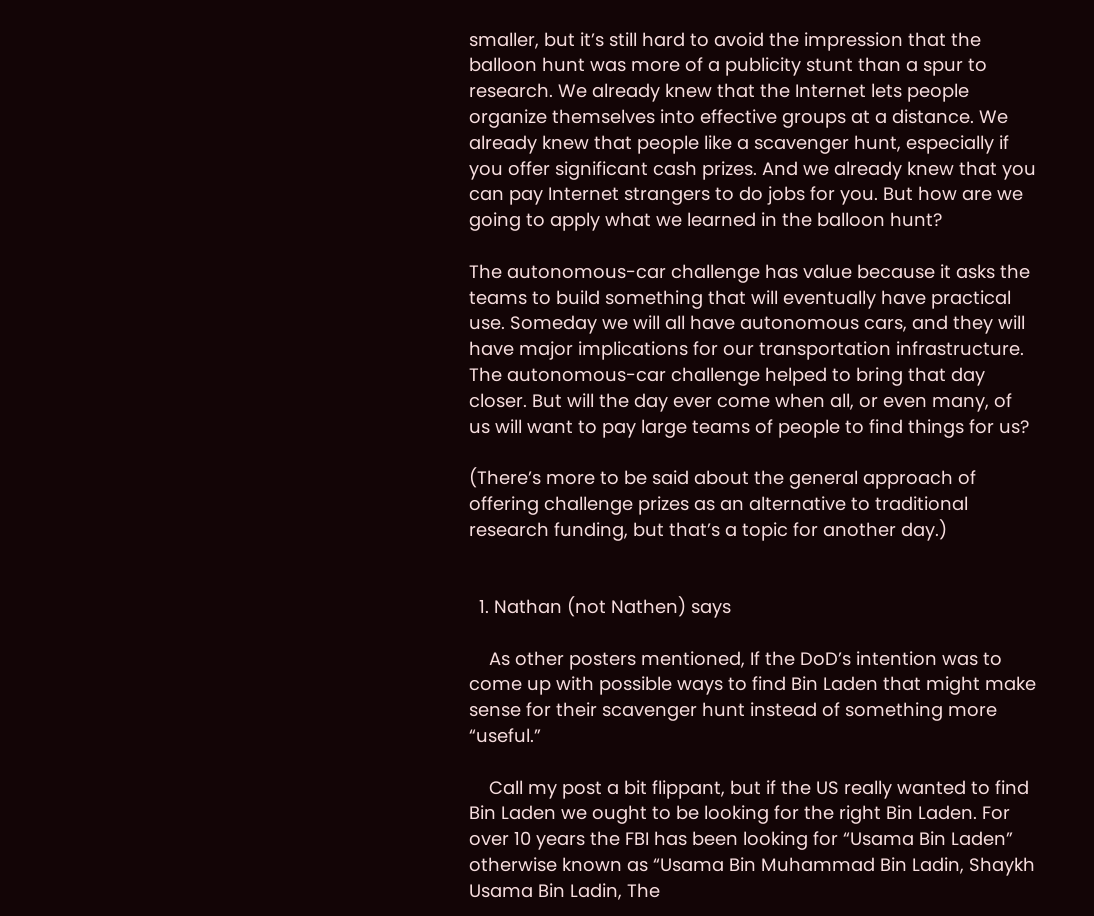smaller, but it’s still hard to avoid the impression that the balloon hunt was more of a publicity stunt than a spur to research. We already knew that the Internet lets people organize themselves into effective groups at a distance. We already knew that people like a scavenger hunt, especially if you offer significant cash prizes. And we already knew that you can pay Internet strangers to do jobs for you. But how are we going to apply what we learned in the balloon hunt?

The autonomous-car challenge has value because it asks the teams to build something that will eventually have practical use. Someday we will all have autonomous cars, and they will have major implications for our transportation infrastructure. The autonomous-car challenge helped to bring that day closer. But will the day ever come when all, or even many, of us will want to pay large teams of people to find things for us?

(There’s more to be said about the general approach of offering challenge prizes as an alternative to traditional research funding, but that’s a topic for another day.)


  1. Nathan (not Nathen) says

    As other posters mentioned, If the DoD’s intention was to come up with possible ways to find Bin Laden that might make sense for their scavenger hunt instead of something more “useful.”

    Call my post a bit flippant, but if the US really wanted to find Bin Laden we ought to be looking for the right Bin Laden. For over 10 years the FBI has been looking for “Usama Bin Laden” otherwise known as “Usama Bin Muhammad Bin Ladin, Shaykh Usama Bin Ladin, The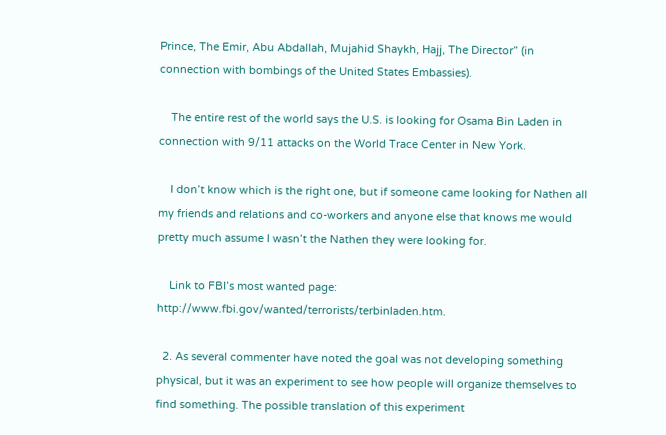Prince, The Emir, Abu Abdallah, Mujahid Shaykh, Hajj, The Director” (in connection with bombings of the United States Embassies).

    The entire rest of the world says the U.S. is looking for Osama Bin Laden in connection with 9/11 attacks on the World Trace Center in New York.

    I don’t know which is the right one, but if someone came looking for Nathen all my friends and relations and co-workers and anyone else that knows me would pretty much assume I wasn’t the Nathen they were looking for.

    Link to FBI’s most wanted page: http://www.fbi.gov/wanted/terrorists/terbinladen.htm.

  2. As several commenter have noted the goal was not developing something physical, but it was an experiment to see how people will organize themselves to find something. The possible translation of this experiment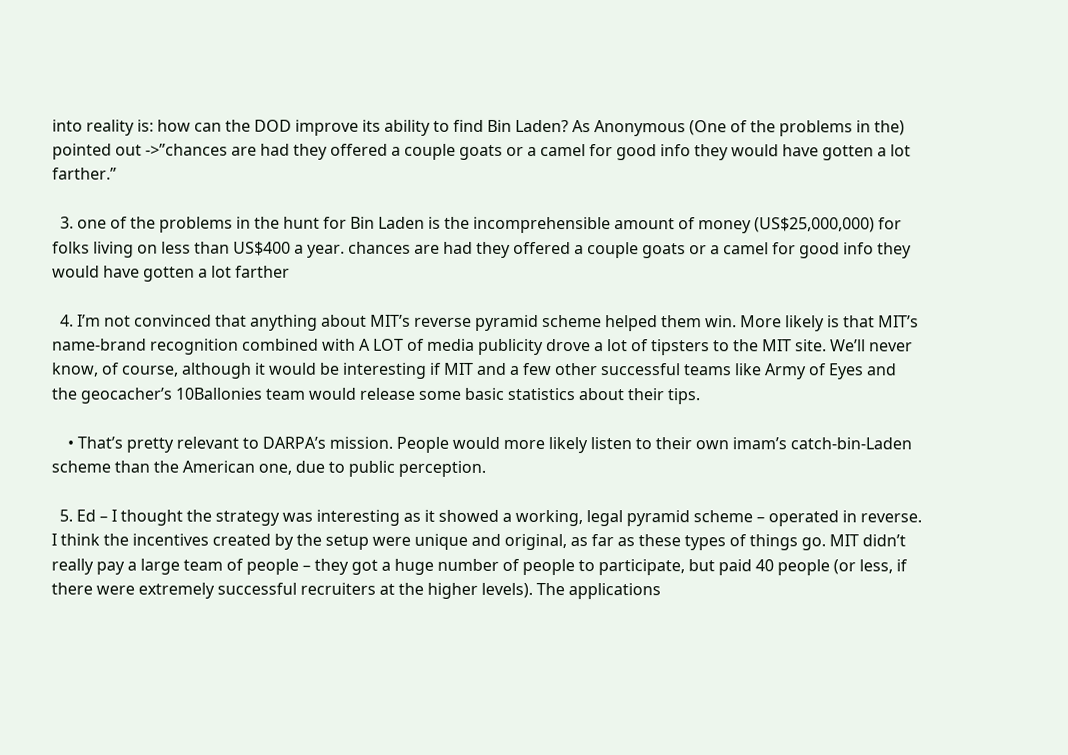into reality is: how can the DOD improve its ability to find Bin Laden? As Anonymous (One of the problems in the) pointed out ->”chances are had they offered a couple goats or a camel for good info they would have gotten a lot farther.”

  3. one of the problems in the hunt for Bin Laden is the incomprehensible amount of money (US$25,000,000) for folks living on less than US$400 a year. chances are had they offered a couple goats or a camel for good info they would have gotten a lot farther

  4. I’m not convinced that anything about MIT’s reverse pyramid scheme helped them win. More likely is that MIT’s name-brand recognition combined with A LOT of media publicity drove a lot of tipsters to the MIT site. We’ll never know, of course, although it would be interesting if MIT and a few other successful teams like Army of Eyes and the geocacher’s 10Ballonies team would release some basic statistics about their tips.

    • That’s pretty relevant to DARPA’s mission. People would more likely listen to their own imam’s catch-bin-Laden scheme than the American one, due to public perception.

  5. Ed – I thought the strategy was interesting as it showed a working, legal pyramid scheme – operated in reverse. I think the incentives created by the setup were unique and original, as far as these types of things go. MIT didn’t really pay a large team of people – they got a huge number of people to participate, but paid 40 people (or less, if there were extremely successful recruiters at the higher levels). The applications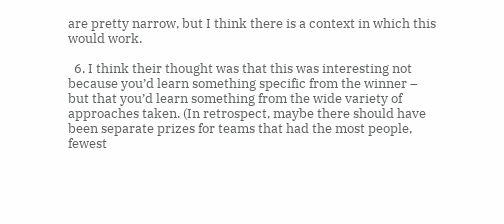are pretty narrow, but I think there is a context in which this would work.

  6. I think their thought was that this was interesting not because you’d learn something specific from the winner – but that you’d learn something from the wide variety of approaches taken. (In retrospect, maybe there should have been separate prizes for teams that had the most people, fewest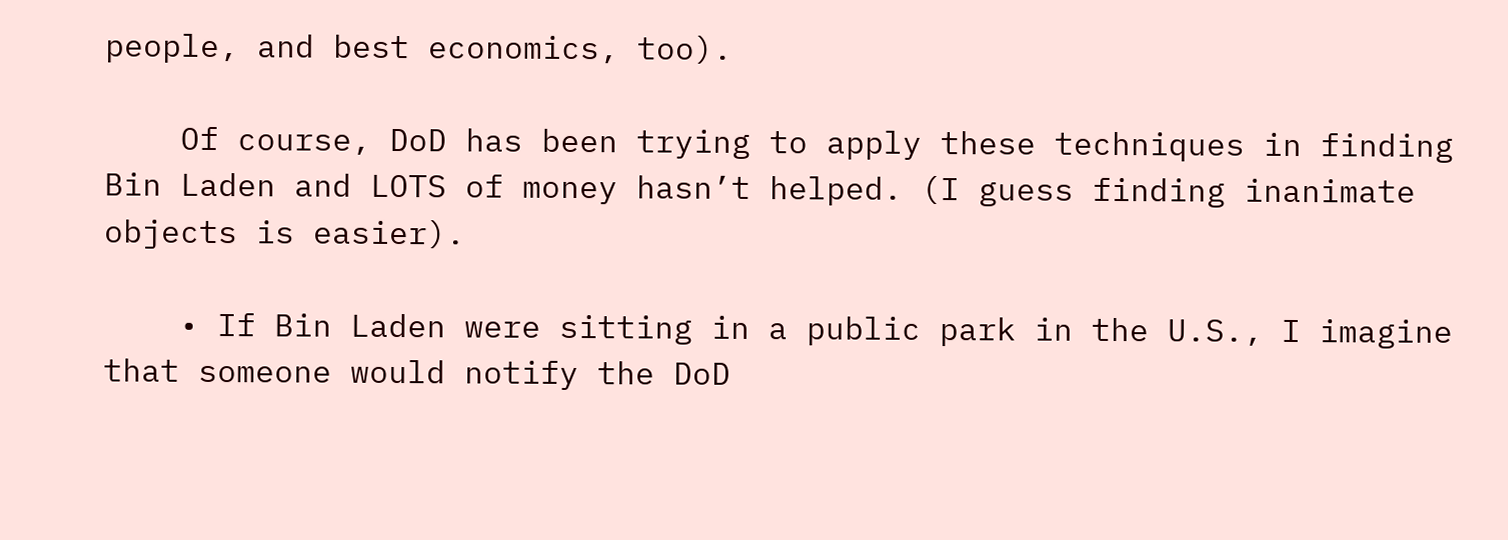people, and best economics, too).

    Of course, DoD has been trying to apply these techniques in finding Bin Laden and LOTS of money hasn’t helped. (I guess finding inanimate objects is easier).

    • If Bin Laden were sitting in a public park in the U.S., I imagine that someone would notify the DoD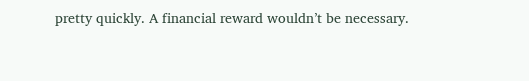pretty quickly. A financial reward wouldn’t be necessary.